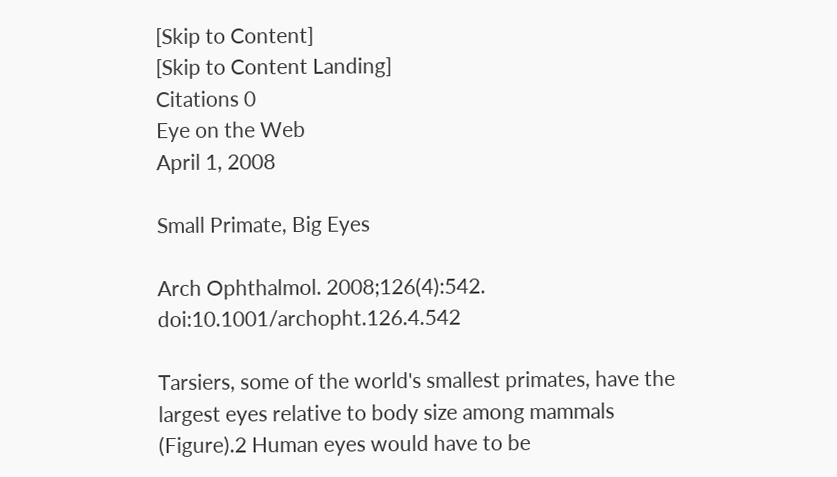[Skip to Content]
[Skip to Content Landing]
Citations 0
Eye on the Web
April 1, 2008

Small Primate, Big Eyes

Arch Ophthalmol. 2008;126(4):542. doi:10.1001/archopht.126.4.542

Tarsiers, some of the world's smallest primates, have the largest eyes relative to body size among mammals (Figure).2 Human eyes would have to be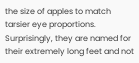the size of apples to match tarsier eye proportions. Surprisingly, they are named for their extremely long feet and not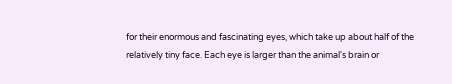for their enormous and fascinating eyes, which take up about half of the relatively tiny face. Each eye is larger than the animal's brain or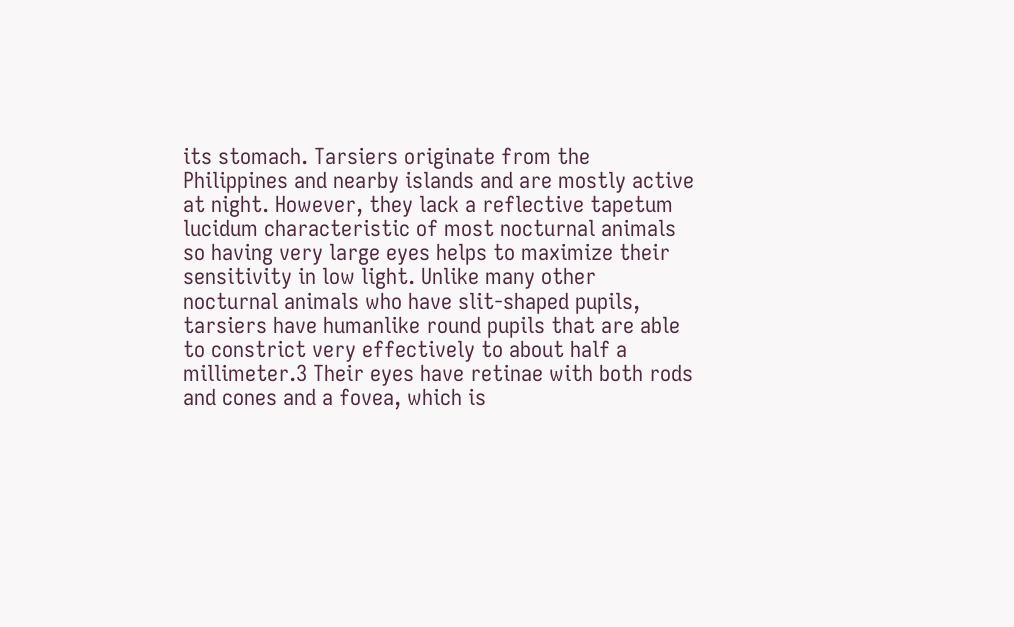its stomach. Tarsiers originate from the Philippines and nearby islands and are mostly active at night. However, they lack a reflective tapetum lucidum characteristic of most nocturnal animals so having very large eyes helps to maximize their sensitivity in low light. Unlike many other nocturnal animals who have slit-shaped pupils, tarsiers have humanlike round pupils that are able to constrict very effectively to about half a millimeter.3 Their eyes have retinae with both rods and cones and a fovea, which is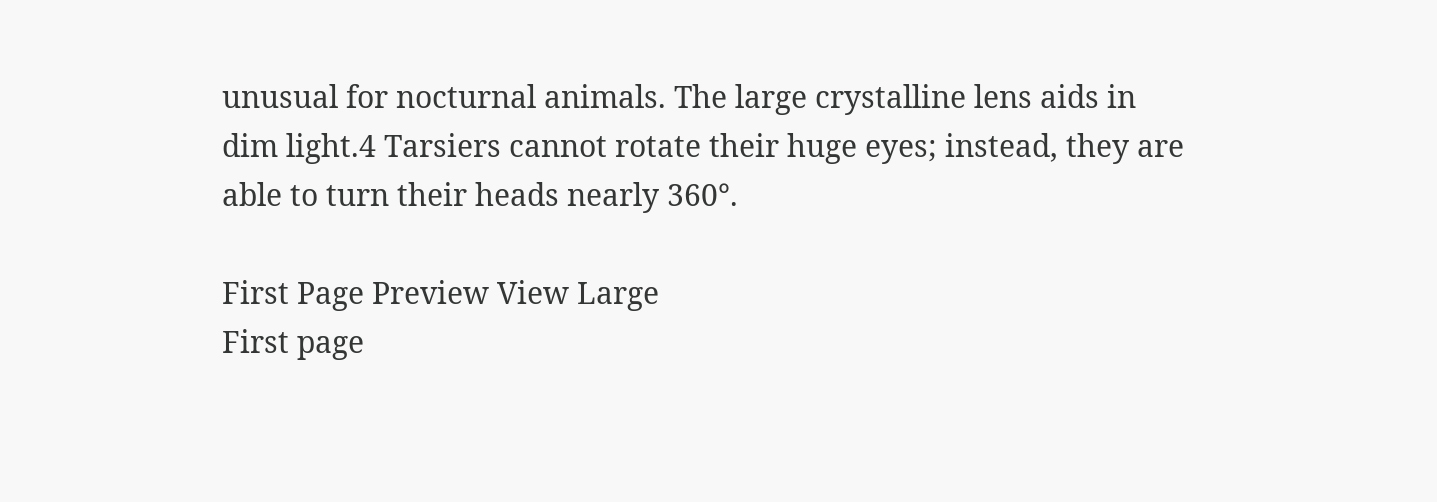unusual for nocturnal animals. The large crystalline lens aids in dim light.4 Tarsiers cannot rotate their huge eyes; instead, they are able to turn their heads nearly 360°.

First Page Preview View Large
First page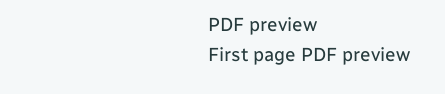PDF preview
First page PDF preview